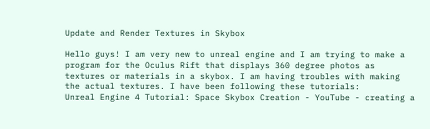Update and Render Textures in Skybox

Hello guys! I am very new to unreal engine and I am trying to make a program for the Oculus Rift that displays 360 degree photos as textures or materials in a skybox. I am having troubles with making the actual textures. I have been following these tutorials:
Unreal Engine 4 Tutorial: Space Skybox Creation - YouTube - creating a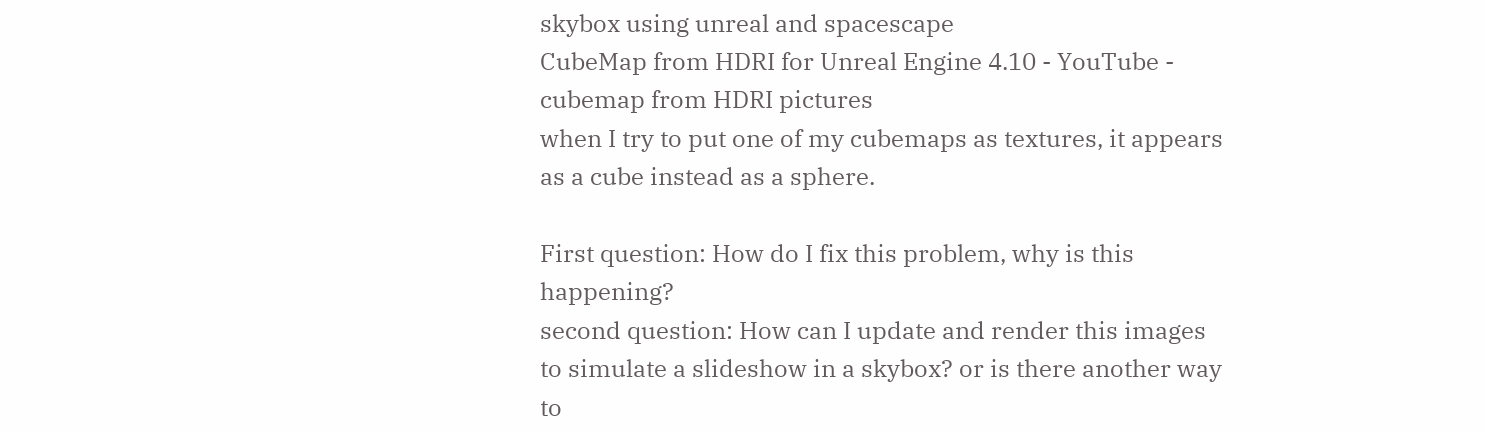skybox using unreal and spacescape
CubeMap from HDRI for Unreal Engine 4.10 - YouTube - cubemap from HDRI pictures
when I try to put one of my cubemaps as textures, it appears as a cube instead as a sphere.

First question: How do I fix this problem, why is this happening?
second question: How can I update and render this images to simulate a slideshow in a skybox? or is there another way to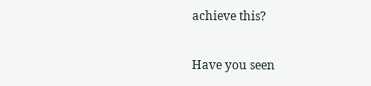achieve this?

Have you seen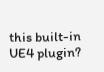this built-in UE4 plugin?